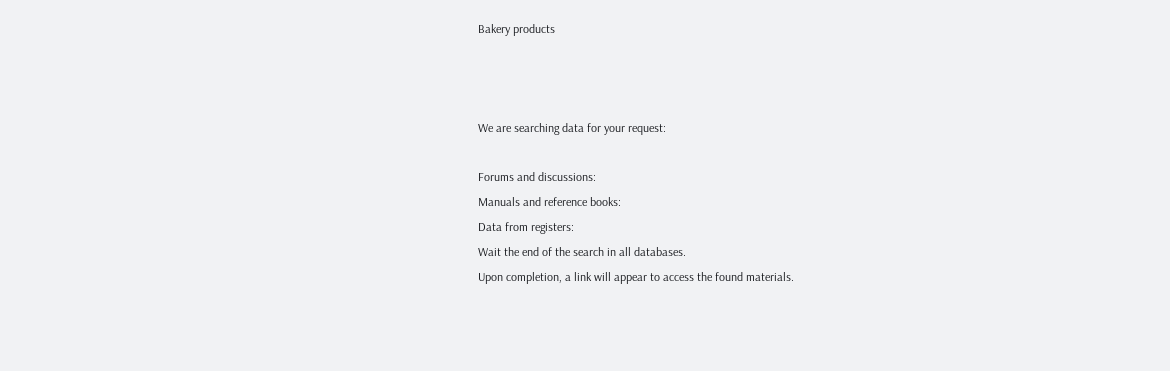Bakery products



We are searching data for your request:

Forums and discussions:
Manuals and reference books:
Data from registers:
Wait the end of the search in all databases.
Upon completion, a link will appear to access the found materials.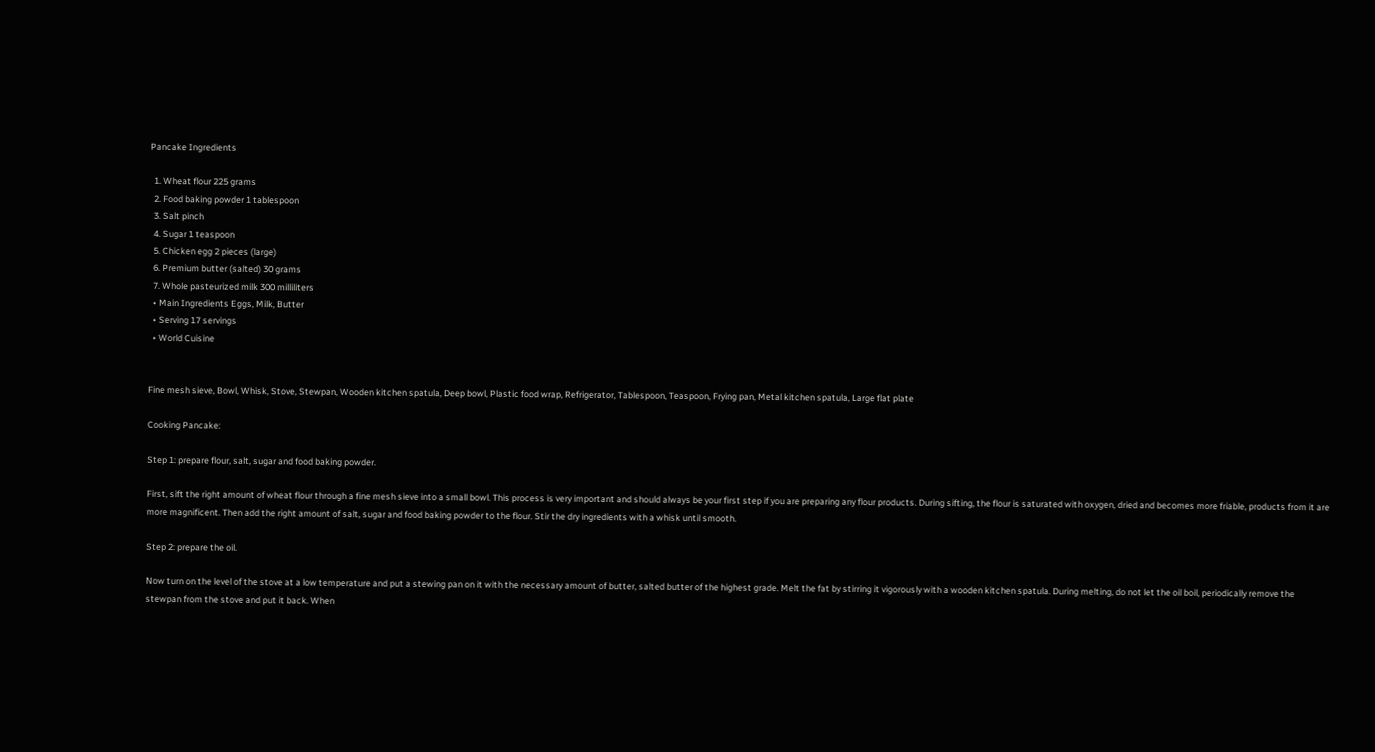Pancake Ingredients

  1. Wheat flour 225 grams
  2. Food baking powder 1 tablespoon
  3. Salt pinch
  4. Sugar 1 teaspoon
  5. Chicken egg 2 pieces (large)
  6. Premium butter (salted) 30 grams
  7. Whole pasteurized milk 300 milliliters
  • Main Ingredients Eggs, Milk, Butter
  • Serving 17 servings
  • World Cuisine


Fine mesh sieve, Bowl, Whisk, Stove, Stewpan, Wooden kitchen spatula, Deep bowl, Plastic food wrap, Refrigerator, Tablespoon, Teaspoon, Frying pan, Metal kitchen spatula, Large flat plate

Cooking Pancake:

Step 1: prepare flour, salt, sugar and food baking powder.

First, sift the right amount of wheat flour through a fine mesh sieve into a small bowl. This process is very important and should always be your first step if you are preparing any flour products. During sifting, the flour is saturated with oxygen, dried and becomes more friable, products from it are more magnificent. Then add the right amount of salt, sugar and food baking powder to the flour. Stir the dry ingredients with a whisk until smooth.

Step 2: prepare the oil.

Now turn on the level of the stove at a low temperature and put a stewing pan on it with the necessary amount of butter, salted butter of the highest grade. Melt the fat by stirring it vigorously with a wooden kitchen spatula. During melting, do not let the oil boil, periodically remove the stewpan from the stove and put it back. When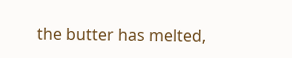the butter has melted,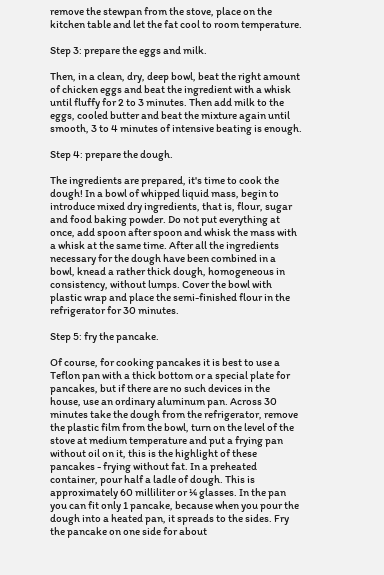remove the stewpan from the stove, place on the kitchen table and let the fat cool to room temperature.

Step 3: prepare the eggs and milk.

Then, in a clean, dry, deep bowl, beat the right amount of chicken eggs and beat the ingredient with a whisk until fluffy for 2 to 3 minutes. Then add milk to the eggs, cooled butter and beat the mixture again until smooth, 3 to 4 minutes of intensive beating is enough.

Step 4: prepare the dough.

The ingredients are prepared, it's time to cook the dough! In a bowl of whipped liquid mass, begin to introduce mixed dry ingredients, that is, flour, sugar and food baking powder. Do not put everything at once, add spoon after spoon and whisk the mass with a whisk at the same time. After all the ingredients necessary for the dough have been combined in a bowl, knead a rather thick dough, homogeneous in consistency, without lumps. Cover the bowl with plastic wrap and place the semi-finished flour in the refrigerator for 30 minutes.

Step 5: fry the pancake.

Of course, for cooking pancakes it is best to use a Teflon pan with a thick bottom or a special plate for pancakes, but if there are no such devices in the house, use an ordinary aluminum pan. Across 30 minutes take the dough from the refrigerator, remove the plastic film from the bowl, turn on the level of the stove at medium temperature and put a frying pan without oil on it, this is the highlight of these pancakes - frying without fat. In a preheated container, pour half a ladle of dough. This is approximately 60 milliliter or ¼ glasses. In the pan you can fit only 1 pancake, because when you pour the dough into a heated pan, it spreads to the sides. Fry the pancake on one side for about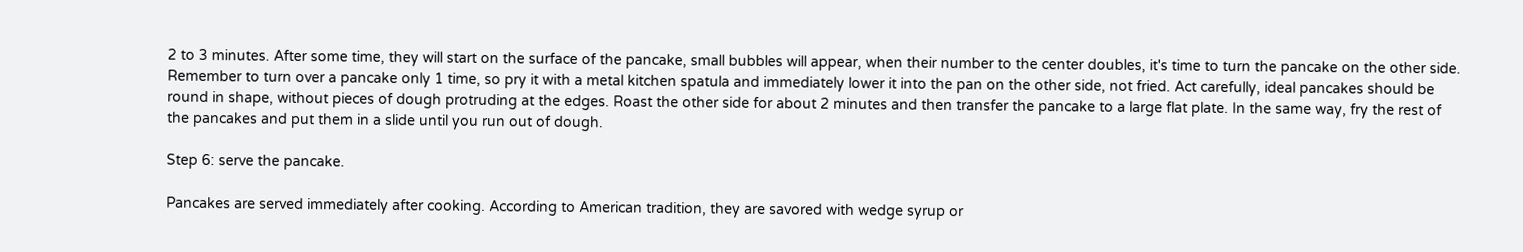2 to 3 minutes. After some time, they will start on the surface of the pancake, small bubbles will appear, when their number to the center doubles, it's time to turn the pancake on the other side. Remember to turn over a pancake only 1 time, so pry it with a metal kitchen spatula and immediately lower it into the pan on the other side, not fried. Act carefully, ideal pancakes should be round in shape, without pieces of dough protruding at the edges. Roast the other side for about 2 minutes and then transfer the pancake to a large flat plate. In the same way, fry the rest of the pancakes and put them in a slide until you run out of dough.

Step 6: serve the pancake.

Pancakes are served immediately after cooking. According to American tradition, they are savored with wedge syrup or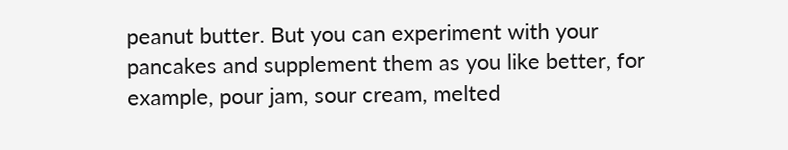peanut butter. But you can experiment with your pancakes and supplement them as you like better, for example, pour jam, sour cream, melted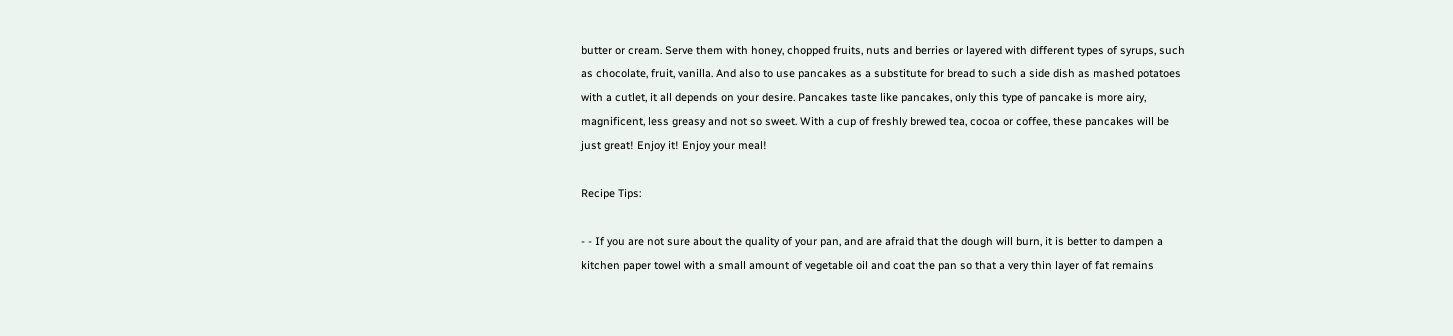butter or cream. Serve them with honey, chopped fruits, nuts and berries or layered with different types of syrups, such as chocolate, fruit, vanilla. And also to use pancakes as a substitute for bread to such a side dish as mashed potatoes with a cutlet, it all depends on your desire. Pancakes taste like pancakes, only this type of pancake is more airy, magnificent, less greasy and not so sweet. With a cup of freshly brewed tea, cocoa or coffee, these pancakes will be just great! Enjoy it! Enjoy your meal!

Recipe Tips:

- - If you are not sure about the quality of your pan, and are afraid that the dough will burn, it is better to dampen a kitchen paper towel with a small amount of vegetable oil and coat the pan so that a very thin layer of fat remains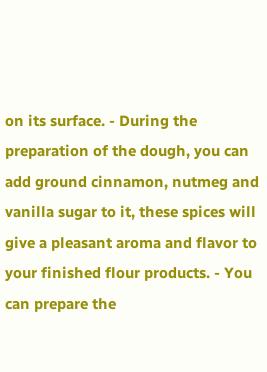on its surface. - During the preparation of the dough, you can add ground cinnamon, nutmeg and vanilla sugar to it, these spices will give a pleasant aroma and flavor to your finished flour products. - You can prepare the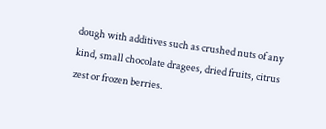dough with additives such as crushed nuts of any kind, small chocolate dragees, dried fruits, citrus zest or frozen berries.